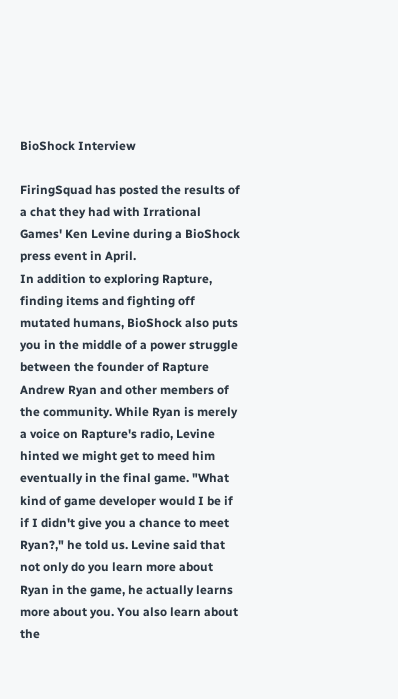BioShock Interview

FiringSquad has posted the results of a chat they had with Irrational Games' Ken Levine during a BioShock press event in April.
In addition to exploring Rapture, finding items and fighting off mutated humans, BioShock also puts you in the middle of a power struggle between the founder of Rapture Andrew Ryan and other members of the community. While Ryan is merely a voice on Rapture's radio, Levine hinted we might get to meed him eventually in the final game. "What kind of game developer would I be if if I didn't give you a chance to meet Ryan?," he told us. Levine said that not only do you learn more about Ryan in the game, he actually learns more about you. You also learn about the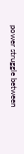power struggle between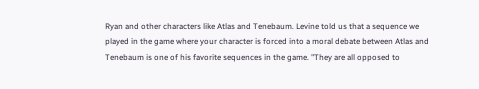Ryan and other characters like Atlas and Tenebaum. Levine told us that a sequence we played in the game where your character is forced into a moral debate between Atlas and Tenebaum is one of his favorite sequences in the game. "They are all opposed to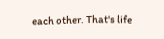each other. That's life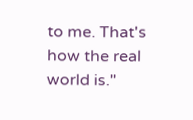to me. That's how the real world is."